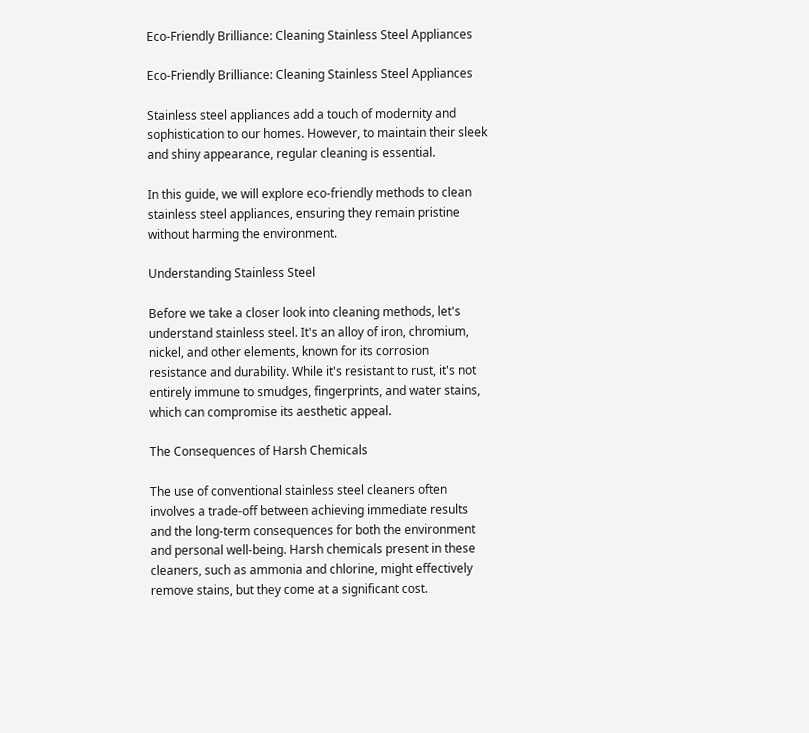Eco-Friendly Brilliance: Cleaning Stainless Steel Appliances

Eco-Friendly Brilliance: Cleaning Stainless Steel Appliances

Stainless steel appliances add a touch of modernity and sophistication to our homes. However, to maintain their sleek and shiny appearance, regular cleaning is essential.

In this guide, we will explore eco-friendly methods to clean stainless steel appliances, ensuring they remain pristine without harming the environment.

Understanding Stainless Steel

Before we take a closer look into cleaning methods, let's understand stainless steel. It's an alloy of iron, chromium, nickel, and other elements, known for its corrosion resistance and durability. While it's resistant to rust, it's not entirely immune to smudges, fingerprints, and water stains, which can compromise its aesthetic appeal.

The Consequences of Harsh Chemicals

The use of conventional stainless steel cleaners often involves a trade-off between achieving immediate results and the long-term consequences for both the environment and personal well-being. Harsh chemicals present in these cleaners, such as ammonia and chlorine, might effectively remove stains, but they come at a significant cost.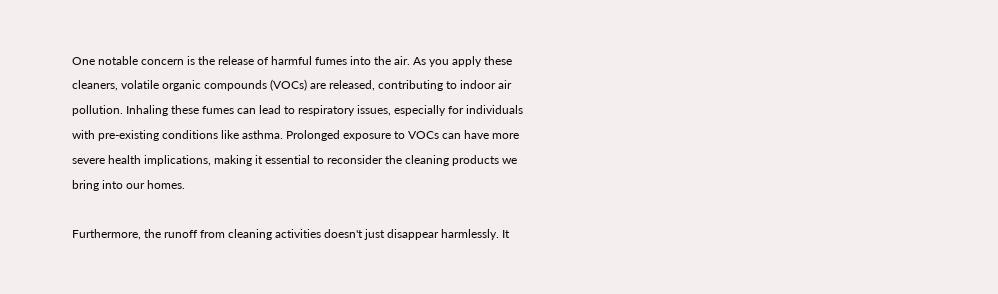One notable concern is the release of harmful fumes into the air. As you apply these cleaners, volatile organic compounds (VOCs) are released, contributing to indoor air pollution. Inhaling these fumes can lead to respiratory issues, especially for individuals with pre-existing conditions like asthma. Prolonged exposure to VOCs can have more severe health implications, making it essential to reconsider the cleaning products we bring into our homes.

Furthermore, the runoff from cleaning activities doesn't just disappear harmlessly. It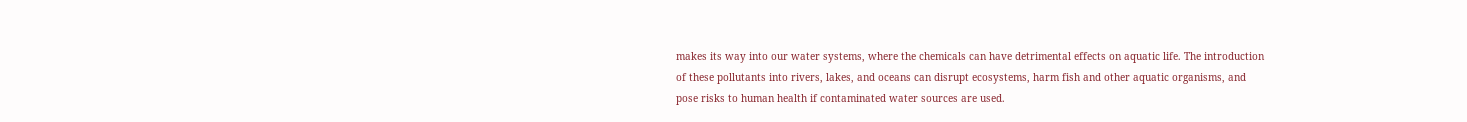makes its way into our water systems, where the chemicals can have detrimental effects on aquatic life. The introduction of these pollutants into rivers, lakes, and oceans can disrupt ecosystems, harm fish and other aquatic organisms, and pose risks to human health if contaminated water sources are used.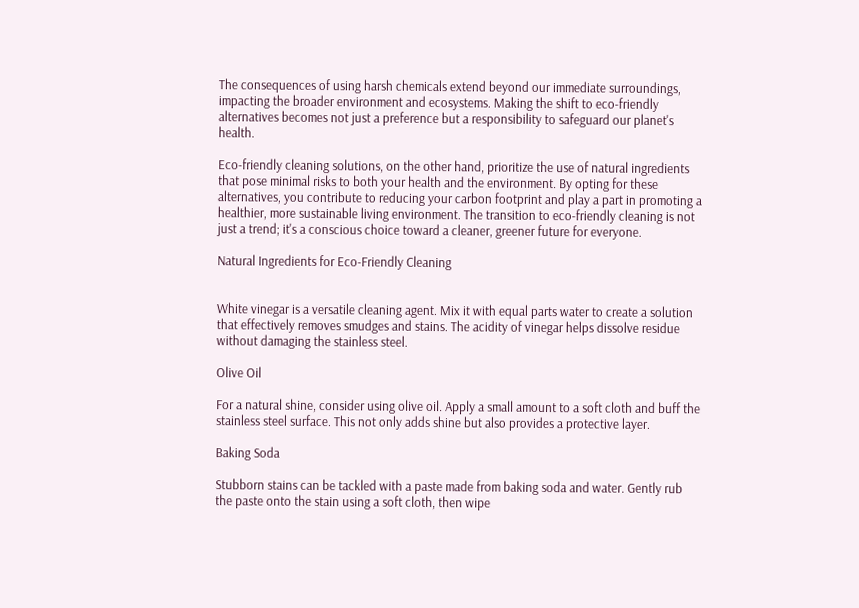The consequences of using harsh chemicals extend beyond our immediate surroundings, impacting the broader environment and ecosystems. Making the shift to eco-friendly alternatives becomes not just a preference but a responsibility to safeguard our planet's health.

Eco-friendly cleaning solutions, on the other hand, prioritize the use of natural ingredients that pose minimal risks to both your health and the environment. By opting for these alternatives, you contribute to reducing your carbon footprint and play a part in promoting a healthier, more sustainable living environment. The transition to eco-friendly cleaning is not just a trend; it's a conscious choice toward a cleaner, greener future for everyone.

Natural Ingredients for Eco-Friendly Cleaning


White vinegar is a versatile cleaning agent. Mix it with equal parts water to create a solution that effectively removes smudges and stains. The acidity of vinegar helps dissolve residue without damaging the stainless steel.

Olive Oil

For a natural shine, consider using olive oil. Apply a small amount to a soft cloth and buff the stainless steel surface. This not only adds shine but also provides a protective layer.

Baking Soda

Stubborn stains can be tackled with a paste made from baking soda and water. Gently rub the paste onto the stain using a soft cloth, then wipe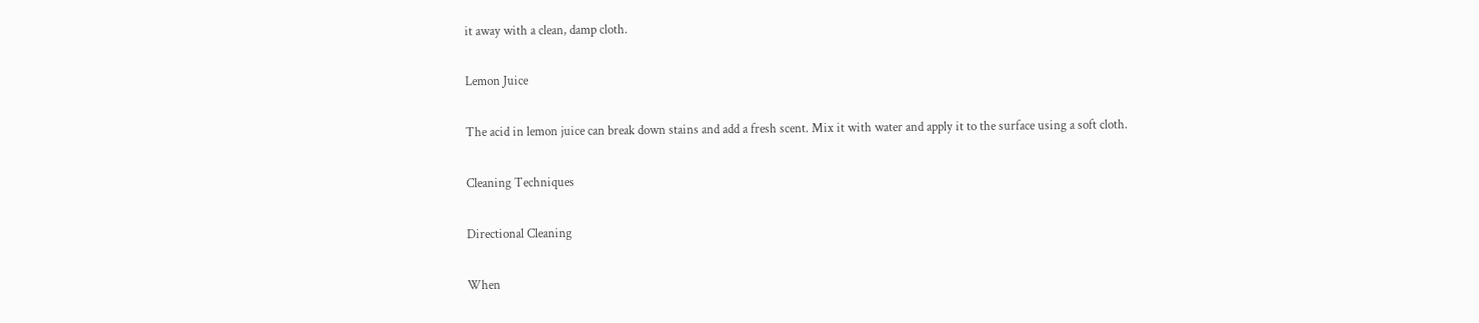it away with a clean, damp cloth.

Lemon Juice

The acid in lemon juice can break down stains and add a fresh scent. Mix it with water and apply it to the surface using a soft cloth.

Cleaning Techniques

Directional Cleaning

When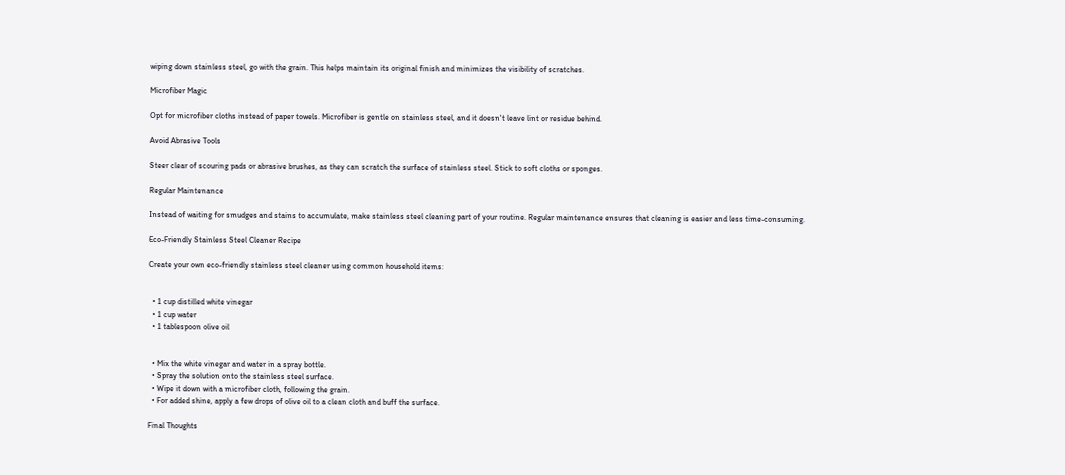wiping down stainless steel, go with the grain. This helps maintain its original finish and minimizes the visibility of scratches.

Microfiber Magic

Opt for microfiber cloths instead of paper towels. Microfiber is gentle on stainless steel, and it doesn't leave lint or residue behind.

Avoid Abrasive Tools

Steer clear of scouring pads or abrasive brushes, as they can scratch the surface of stainless steel. Stick to soft cloths or sponges.

Regular Maintenance

Instead of waiting for smudges and stains to accumulate, make stainless steel cleaning part of your routine. Regular maintenance ensures that cleaning is easier and less time-consuming.

Eco-Friendly Stainless Steel Cleaner Recipe

Create your own eco-friendly stainless steel cleaner using common household items:


  • 1 cup distilled white vinegar
  • 1 cup water
  • 1 tablespoon olive oil


  • Mix the white vinegar and water in a spray bottle.
  • Spray the solution onto the stainless steel surface.
  • Wipe it down with a microfiber cloth, following the grain.
  • For added shine, apply a few drops of olive oil to a clean cloth and buff the surface.

Final Thoughts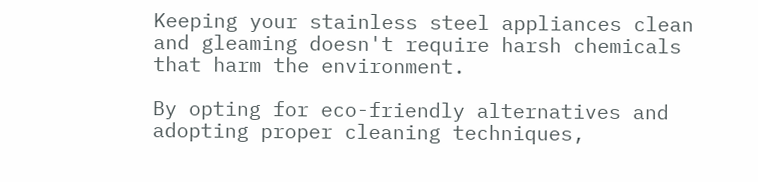Keeping your stainless steel appliances clean and gleaming doesn't require harsh chemicals that harm the environment.

By opting for eco-friendly alternatives and adopting proper cleaning techniques,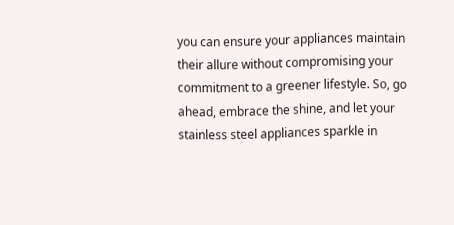you can ensure your appliances maintain their allure without compromising your commitment to a greener lifestyle. So, go ahead, embrace the shine, and let your stainless steel appliances sparkle in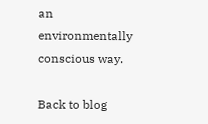an environmentally conscious way.

Back to blog